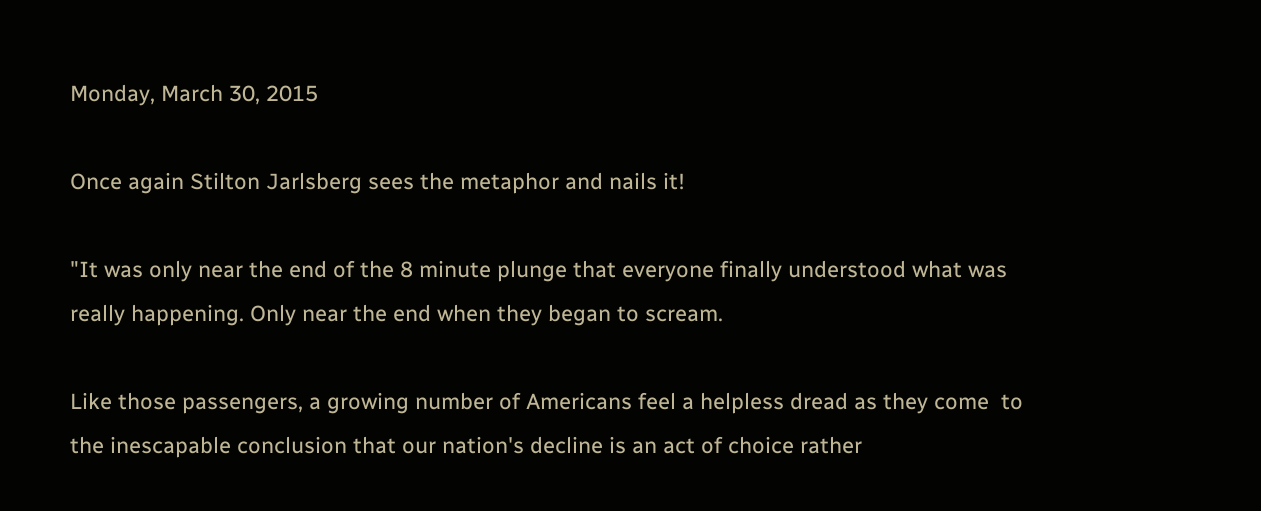Monday, March 30, 2015

Once again Stilton Jarlsberg sees the metaphor and nails it!

"It was only near the end of the 8 minute plunge that everyone finally understood what was really happening. Only near the end when they began to scream.

Like those passengers, a growing number of Americans feel a helpless dread as they come  to the inescapable conclusion that our nation's decline is an act of choice rather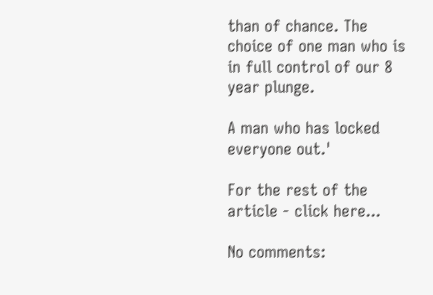than of chance. The choice of one man who is in full control of our 8 year plunge.

A man who has locked everyone out.'

For the rest of the article - click here...

No comments: